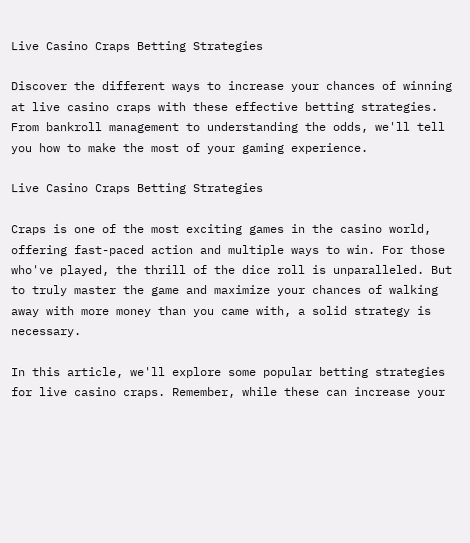Live Casino Craps Betting Strategies

Discover the different ways to increase your chances of winning at live casino craps with these effective betting strategies. From bankroll management to understanding the odds, we'll tell you how to make the most of your gaming experience.

Live Casino Craps Betting Strategies

Craps is one of the most exciting games in the casino world, offering fast-paced action and multiple ways to win. For those who've played, the thrill of the dice roll is unparalleled. But to truly master the game and maximize your chances of walking away with more money than you came with, a solid strategy is necessary.

In this article, we'll explore some popular betting strategies for live casino craps. Remember, while these can increase your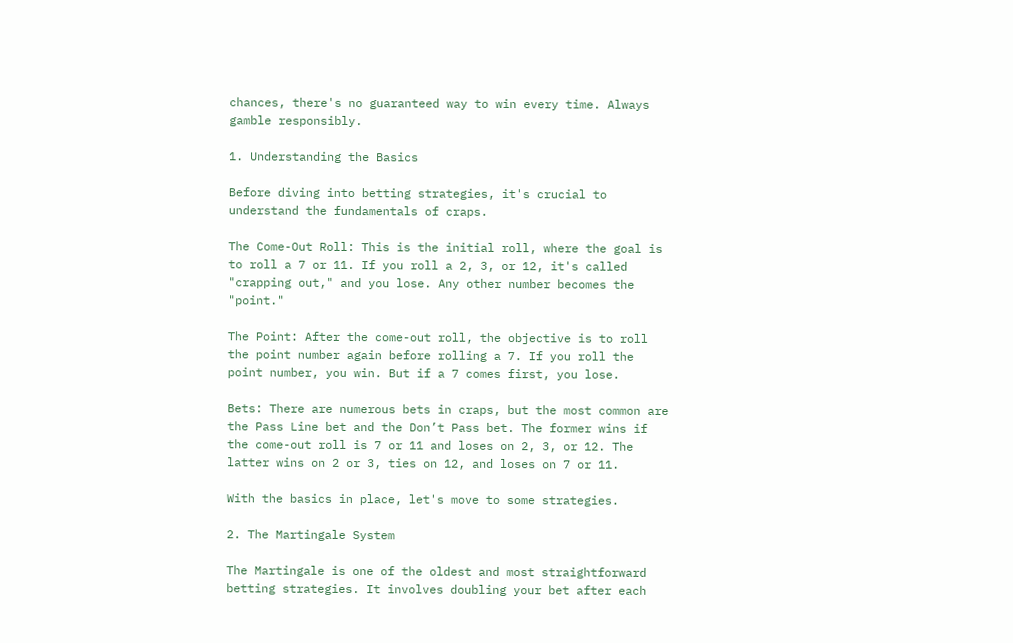chances, there's no guaranteed way to win every time. Always gamble responsibly.

1. Understanding the Basics

Before diving into betting strategies, it's crucial to understand the fundamentals of craps.

The Come-Out Roll: This is the initial roll, where the goal is to roll a 7 or 11. If you roll a 2, 3, or 12, it's called "crapping out," and you lose. Any other number becomes the "point."

The Point: After the come-out roll, the objective is to roll the point number again before rolling a 7. If you roll the point number, you win. But if a 7 comes first, you lose.

Bets: There are numerous bets in craps, but the most common are the Pass Line bet and the Don’t Pass bet. The former wins if the come-out roll is 7 or 11 and loses on 2, 3, or 12. The latter wins on 2 or 3, ties on 12, and loses on 7 or 11.

With the basics in place, let's move to some strategies.

2. The Martingale System

The Martingale is one of the oldest and most straightforward betting strategies. It involves doubling your bet after each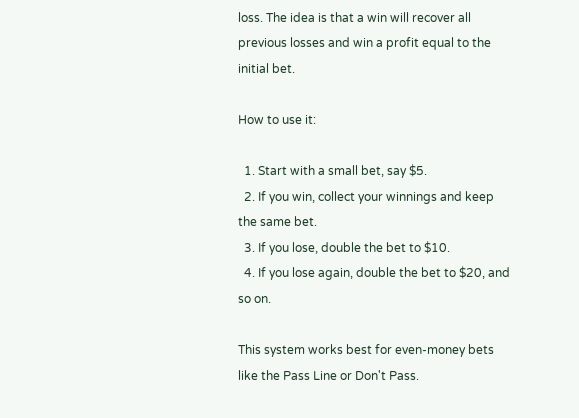loss. The idea is that a win will recover all previous losses and win a profit equal to the initial bet.

How to use it:

  1. Start with a small bet, say $5.
  2. If you win, collect your winnings and keep the same bet.
  3. If you lose, double the bet to $10.
  4. If you lose again, double the bet to $20, and so on.

This system works best for even-money bets like the Pass Line or Don't Pass.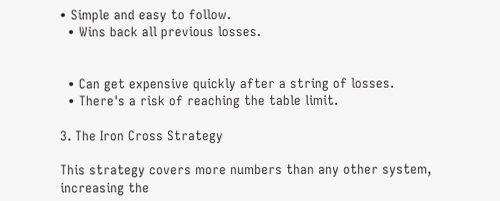• Simple and easy to follow.
  • Wins back all previous losses.


  • Can get expensive quickly after a string of losses.
  • There's a risk of reaching the table limit.

3. The Iron Cross Strategy

This strategy covers more numbers than any other system, increasing the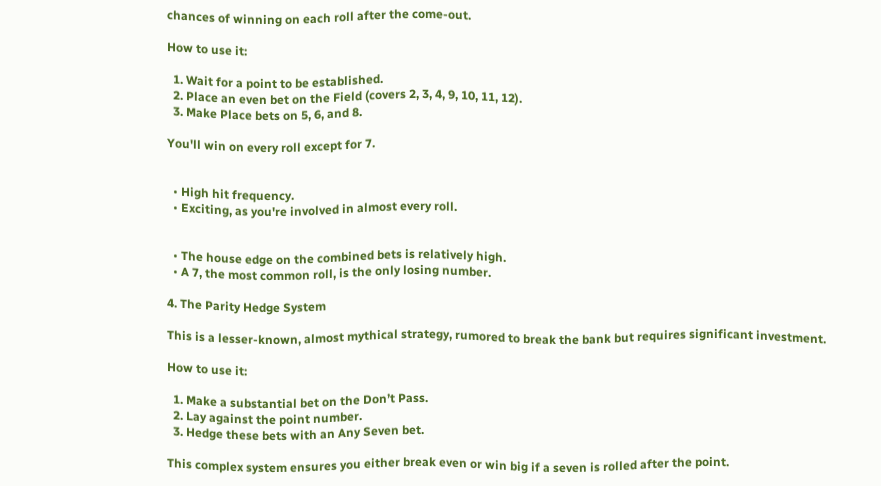chances of winning on each roll after the come-out.

How to use it:

  1. Wait for a point to be established.
  2. Place an even bet on the Field (covers 2, 3, 4, 9, 10, 11, 12).
  3. Make Place bets on 5, 6, and 8.

You'll win on every roll except for 7.


  • High hit frequency.
  • Exciting, as you're involved in almost every roll.


  • The house edge on the combined bets is relatively high.
  • A 7, the most common roll, is the only losing number.

4. The Parity Hedge System

This is a lesser-known, almost mythical strategy, rumored to break the bank but requires significant investment.

How to use it:

  1. Make a substantial bet on the Don’t Pass.
  2. Lay against the point number.
  3. Hedge these bets with an Any Seven bet.

This complex system ensures you either break even or win big if a seven is rolled after the point.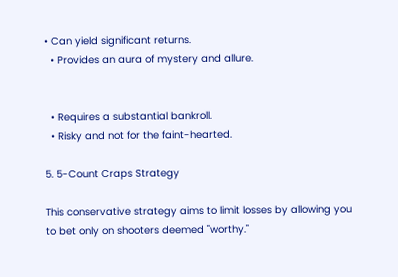• Can yield significant returns.
  • Provides an aura of mystery and allure.


  • Requires a substantial bankroll.
  • Risky and not for the faint-hearted.

5. 5-Count Craps Strategy

This conservative strategy aims to limit losses by allowing you to bet only on shooters deemed "worthy."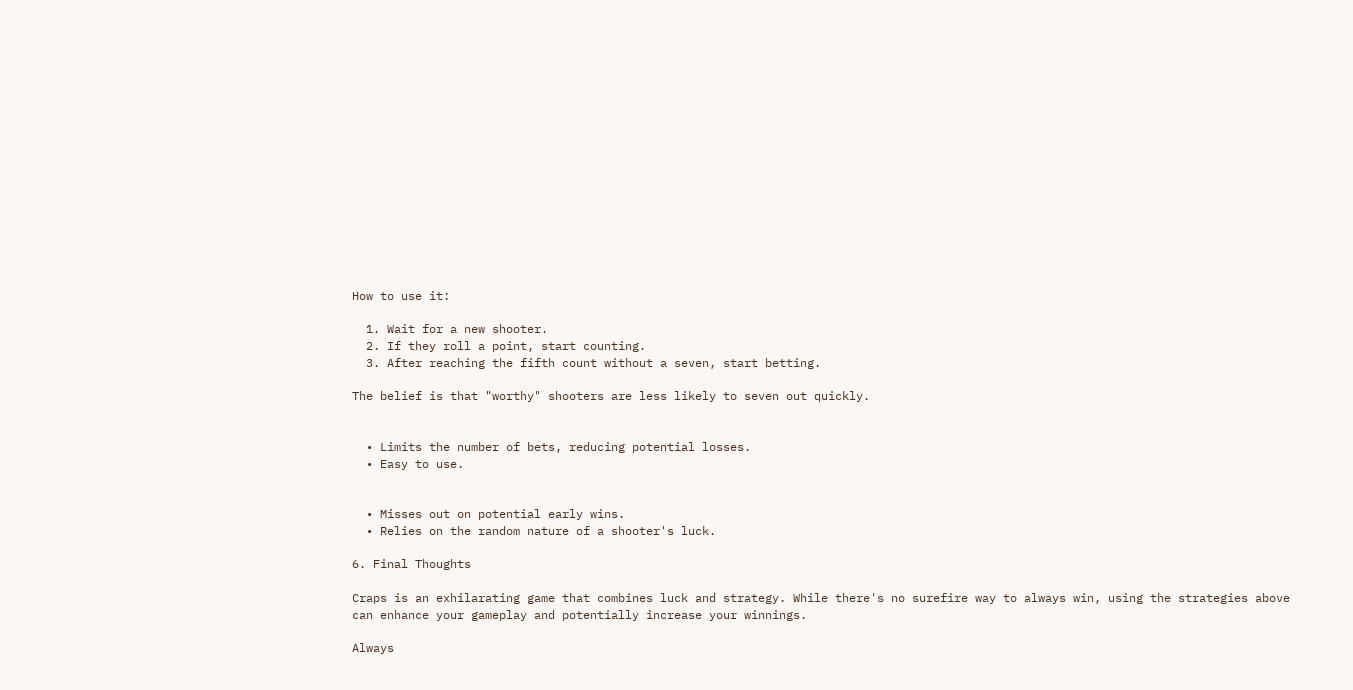How to use it:

  1. Wait for a new shooter.
  2. If they roll a point, start counting.
  3. After reaching the fifth count without a seven, start betting.

The belief is that "worthy" shooters are less likely to seven out quickly.


  • Limits the number of bets, reducing potential losses.
  • Easy to use.


  • Misses out on potential early wins.
  • Relies on the random nature of a shooter's luck.

6. Final Thoughts

Craps is an exhilarating game that combines luck and strategy. While there's no surefire way to always win, using the strategies above can enhance your gameplay and potentially increase your winnings.

Always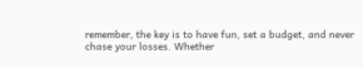remember, the key is to have fun, set a budget, and never chase your losses. Whether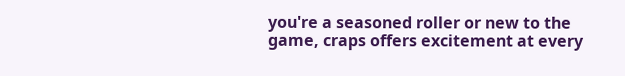you're a seasoned roller or new to the game, craps offers excitement at every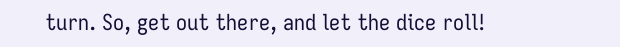turn. So, get out there, and let the dice roll!